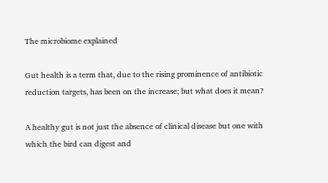The microbiome explained

Gut health is a term that, due to the rising prominence of antibiotic reduction targets, has been on the increase; but what does it mean?

A healthy gut is not just the absence of clinical disease but one with which the bird can digest and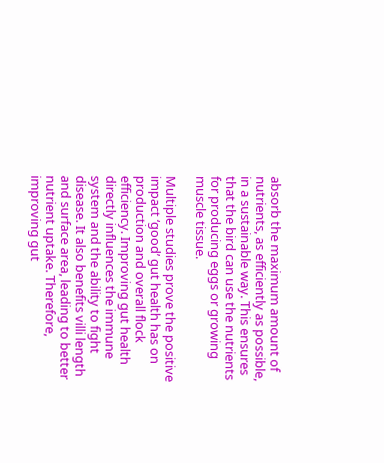absorb the maximum amount of nutrients, as efficiently as possible, in a sustainable way. This ensures that the bird can use the nutrients for producing eggs or growing muscle tissue.

Multiple studies prove the positive impact ‘good’ gut health has on production and overall flock efficiency. Improving gut health directly influences the immune system and the ability to fight disease. It also benefits villi length and surface area, leading to better nutrient uptake. Therefore, improving gut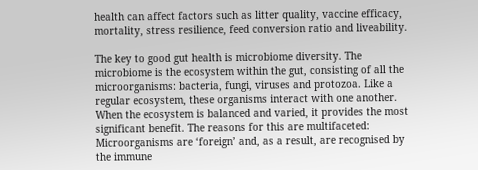health can affect factors such as litter quality, vaccine efficacy, mortality, stress resilience, feed conversion ratio and liveability.

The key to good gut health is microbiome diversity. The microbiome is the ecosystem within the gut, consisting of all the microorganisms: bacteria, fungi, viruses and protozoa. Like a regular ecosystem, these organisms interact with one another. When the ecosystem is balanced and varied, it provides the most significant benefit. The reasons for this are multifaceted: Microorganisms are ‘foreign’ and, as a result, are recognised by the immune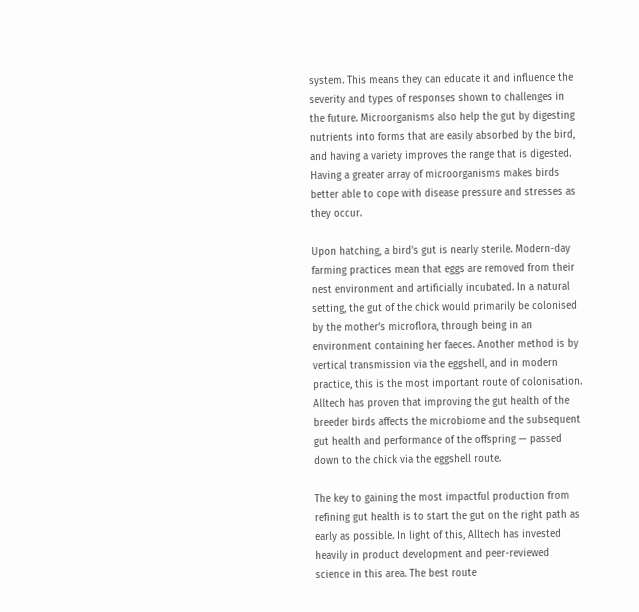system. This means they can educate it and influence the severity and types of responses shown to challenges in the future. Microorganisms also help the gut by digesting nutrients into forms that are easily absorbed by the bird, and having a variety improves the range that is digested. Having a greater array of microorganisms makes birds better able to cope with disease pressure and stresses as they occur.

Upon hatching, a bird’s gut is nearly sterile. Modern-day farming practices mean that eggs are removed from their nest environment and artificially incubated. In a natural setting, the gut of the chick would primarily be colonised by the mother’s microflora, through being in an environment containing her faeces. Another method is by vertical transmission via the eggshell, and in modern practice, this is the most important route of colonisation. Alltech has proven that improving the gut health of the breeder birds affects the microbiome and the subsequent gut health and performance of the offspring — passed down to the chick via the eggshell route.

The key to gaining the most impactful production from refining gut health is to start the gut on the right path as early as possible. In light of this, Alltech has invested heavily in product development and peer-reviewed science in this area. The best route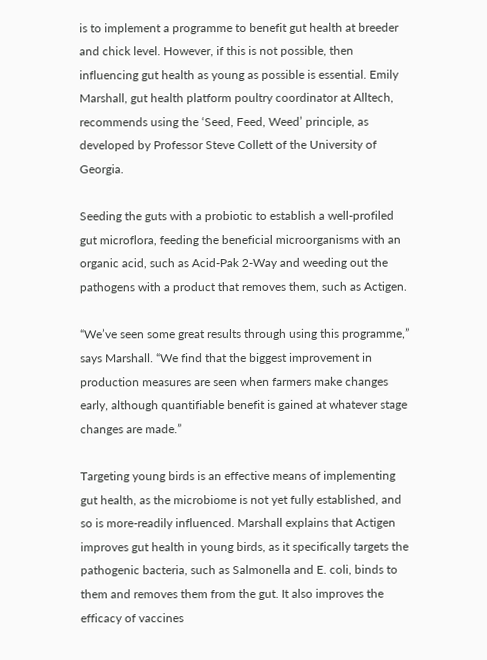is to implement a programme to benefit gut health at breeder and chick level. However, if this is not possible, then influencing gut health as young as possible is essential. Emily Marshall, gut health platform poultry coordinator at Alltech, recommends using the ‘Seed, Feed, Weed’ principle, as developed by Professor Steve Collett of the University of Georgia.

Seeding the guts with a probiotic to establish a well-profiled gut microflora, feeding the beneficial microorganisms with an organic acid, such as Acid-Pak 2-Way and weeding out the pathogens with a product that removes them, such as Actigen.

“We’ve seen some great results through using this programme,” says Marshall. “We find that the biggest improvement in production measures are seen when farmers make changes early, although quantifiable benefit is gained at whatever stage changes are made.”

Targeting young birds is an effective means of implementing gut health, as the microbiome is not yet fully established, and so is more-readily influenced. Marshall explains that Actigen improves gut health in young birds, as it specifically targets the pathogenic bacteria, such as Salmonella and E. coli, binds to them and removes them from the gut. It also improves the efficacy of vaccines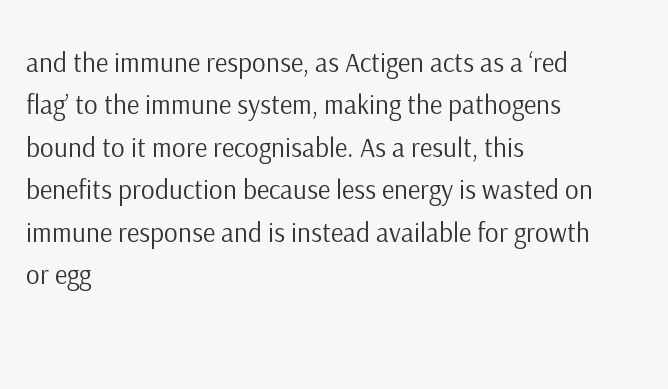and the immune response, as Actigen acts as a ‘red flag’ to the immune system, making the pathogens bound to it more recognisable. As a result, this benefits production because less energy is wasted on immune response and is instead available for growth or egg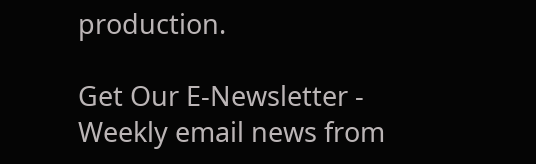production.

Get Our E-Newsletter - Weekly email news from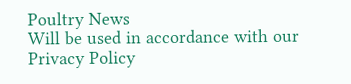Poultry News
Will be used in accordance with our Privacy Policy